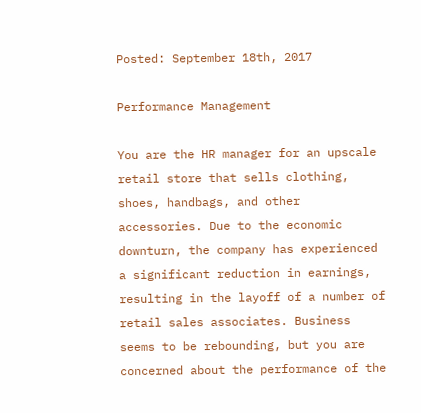Posted: September 18th, 2017

Performance Management

You are the HR manager for an upscale retail store that sells clothing, shoes, handbags, and other accessories. Due to the economic downturn, the company has experienced a significant reduction in earnings, resulting in the layoff of a number of retail sales associates. Business seems to be rebounding, but you are concerned about the performance of the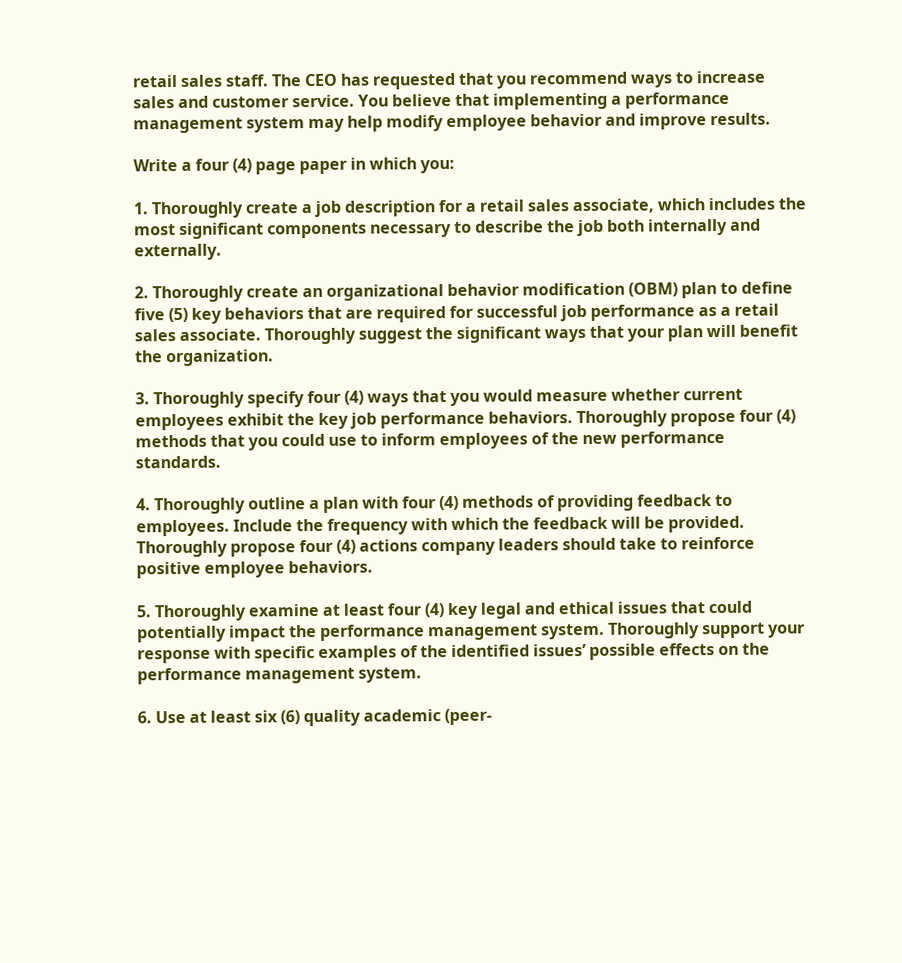retail sales staff. The CEO has requested that you recommend ways to increase sales and customer service. You believe that implementing a performance management system may help modify employee behavior and improve results.

Write a four (4) page paper in which you:

1. Thoroughly create a job description for a retail sales associate, which includes the most significant components necessary to describe the job both internally and externally.

2. Thoroughly create an organizational behavior modification (OBM) plan to define five (5) key behaviors that are required for successful job performance as a retail sales associate. Thoroughly suggest the significant ways that your plan will benefit the organization.

3. Thoroughly specify four (4) ways that you would measure whether current employees exhibit the key job performance behaviors. Thoroughly propose four (4) methods that you could use to inform employees of the new performance standards.

4. Thoroughly outline a plan with four (4) methods of providing feedback to employees. Include the frequency with which the feedback will be provided. Thoroughly propose four (4) actions company leaders should take to reinforce positive employee behaviors.

5. Thoroughly examine at least four (4) key legal and ethical issues that could potentially impact the performance management system. Thoroughly support your response with specific examples of the identified issues’ possible effects on the performance management system.

6. Use at least six (6) quality academic (peer-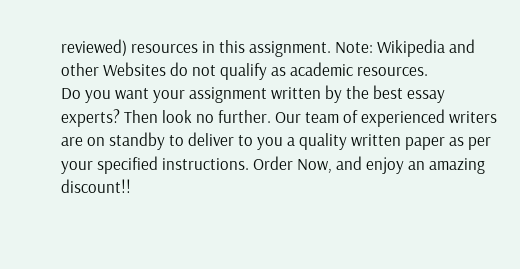reviewed) resources in this assignment. Note: Wikipedia and other Websites do not qualify as academic resources.
Do you want your assignment written by the best essay experts? Then look no further. Our team of experienced writers are on standby to deliver to you a quality written paper as per your specified instructions. Order Now, and enjoy an amazing discount!!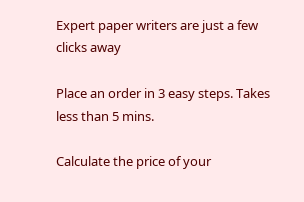Expert paper writers are just a few clicks away

Place an order in 3 easy steps. Takes less than 5 mins.

Calculate the price of your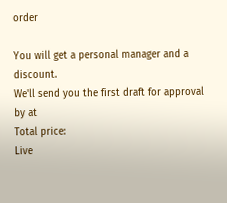order

You will get a personal manager and a discount.
We'll send you the first draft for approval by at
Total price:
Live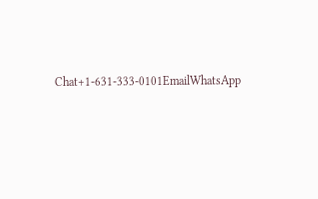Chat+1-631-333-0101EmailWhatsApp